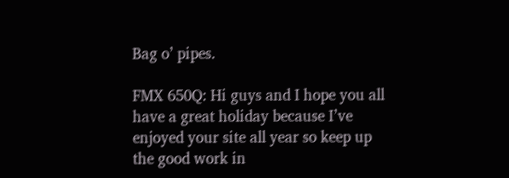Bag o’ pipes.

FMX 650Q: Hi guys and I hope you all have a great holiday because I’ve enjoyed your site all year so keep up the good work in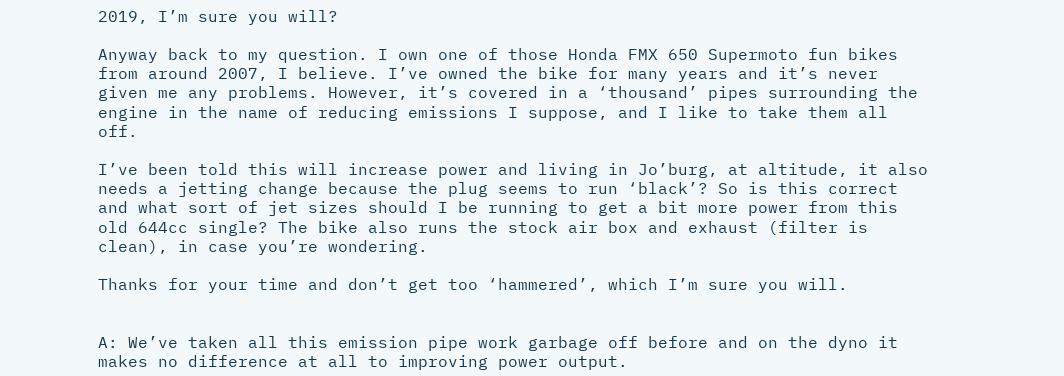2019, I’m sure you will?

Anyway back to my question. I own one of those Honda FMX 650 Supermoto fun bikes from around 2007, I believe. I’ve owned the bike for many years and it’s never given me any problems. However, it’s covered in a ‘thousand’ pipes surrounding the engine in the name of reducing emissions I suppose, and I like to take them all off.

I’ve been told this will increase power and living in Jo’burg, at altitude, it also needs a jetting change because the plug seems to run ‘black’? So is this correct and what sort of jet sizes should I be running to get a bit more power from this old 644cc single? The bike also runs the stock air box and exhaust (filter is clean), in case you’re wondering.

Thanks for your time and don’t get too ‘hammered’, which I’m sure you will.


A: We’ve taken all this emission pipe work garbage off before and on the dyno it makes no difference at all to improving power output.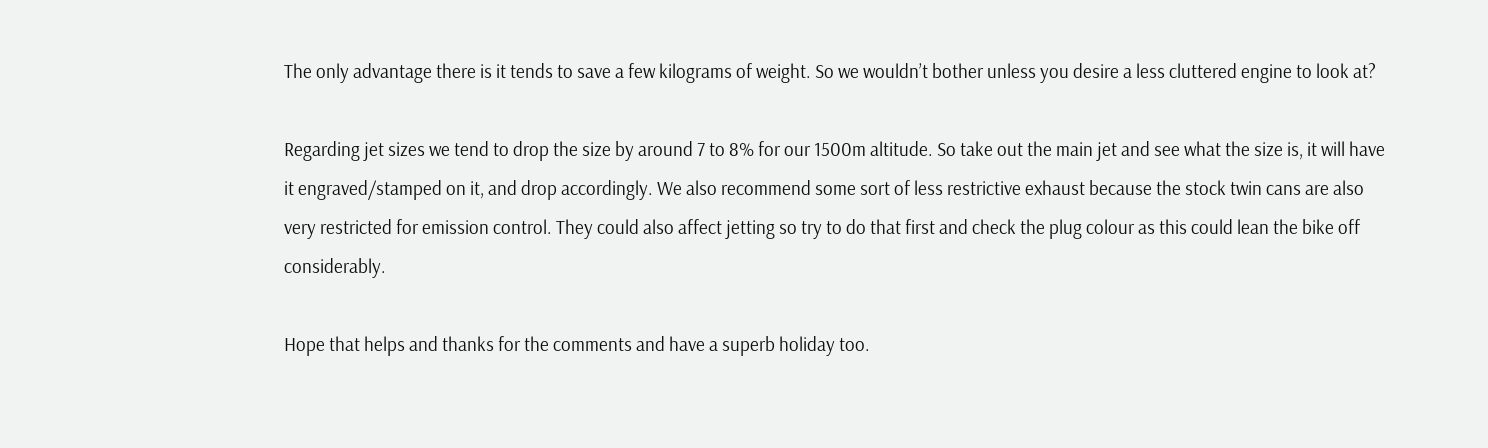The only advantage there is it tends to save a few kilograms of weight. So we wouldn’t bother unless you desire a less cluttered engine to look at?

Regarding jet sizes we tend to drop the size by around 7 to 8% for our 1500m altitude. So take out the main jet and see what the size is, it will have it engraved/stamped on it, and drop accordingly. We also recommend some sort of less restrictive exhaust because the stock twin cans are also very restricted for emission control. They could also affect jetting so try to do that first and check the plug colour as this could lean the bike off considerably.

Hope that helps and thanks for the comments and have a superb holiday too.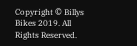Copyright © Billys Bikes 2019. All Rights Reserved.